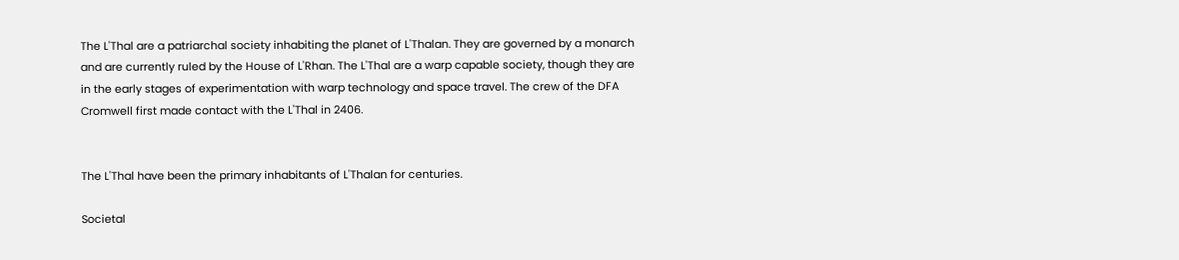The L'Thal are a patriarchal society inhabiting the planet of L'Thalan. They are governed by a monarch and are currently ruled by the House of L'Rhan. The L'Thal are a warp capable society, though they are in the early stages of experimentation with warp technology and space travel. The crew of the DFA Cromwell first made contact with the L'Thal in 2406.


The L'Thal have been the primary inhabitants of L'Thalan for centuries.

Societal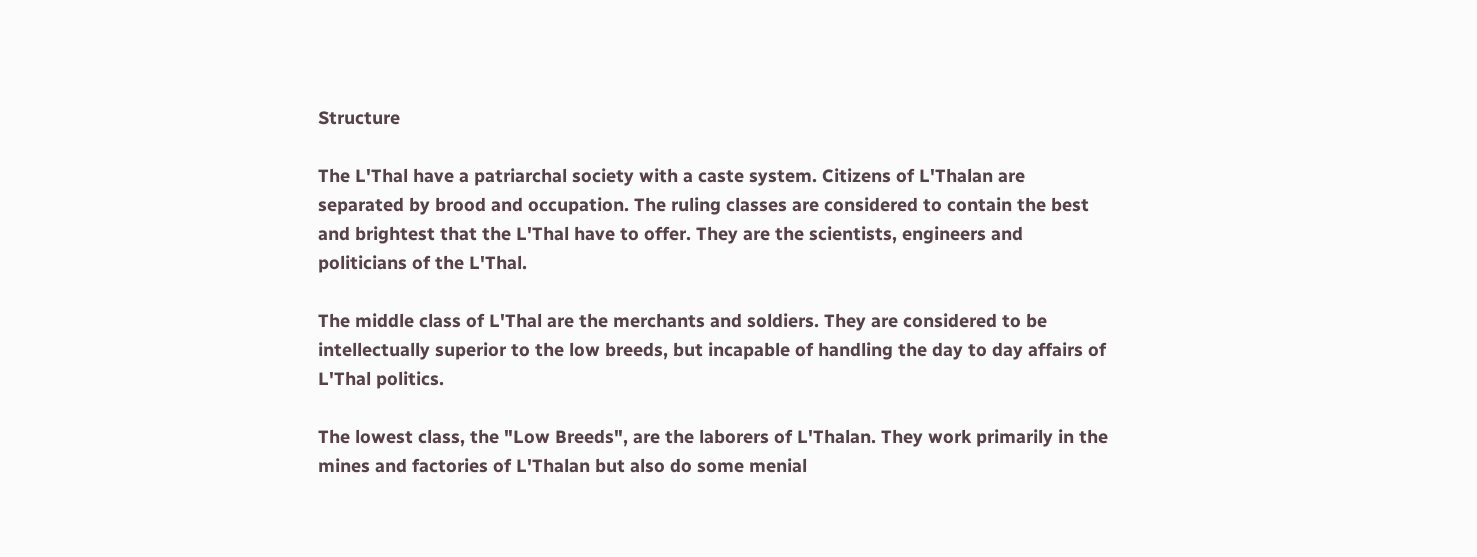Structure

The L'Thal have a patriarchal society with a caste system. Citizens of L'Thalan are separated by brood and occupation. The ruling classes are considered to contain the best and brightest that the L'Thal have to offer. They are the scientists, engineers and politicians of the L'Thal.

The middle class of L'Thal are the merchants and soldiers. They are considered to be intellectually superior to the low breeds, but incapable of handling the day to day affairs of L'Thal politics.

The lowest class, the "Low Breeds", are the laborers of L'Thalan. They work primarily in the mines and factories of L'Thalan but also do some menial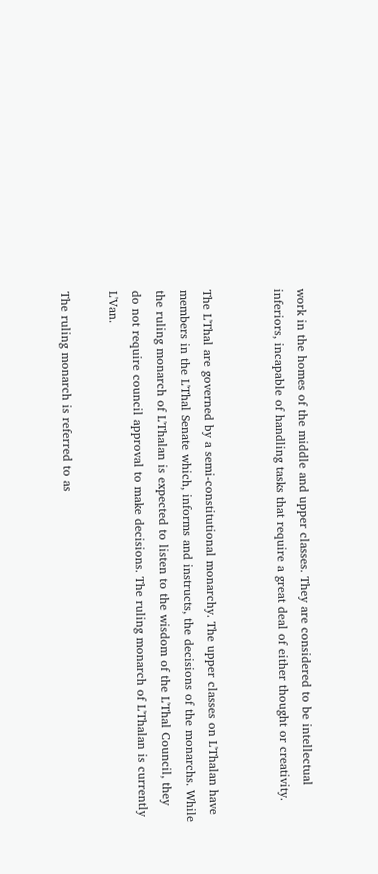work in the homes of the middle and upper classes. They are considered to be intellectual inferiors, incapable of handling tasks that require a great deal of either thought or creativity.


The L'Thal are governed by a semi-constitutional monarchy. The upper classes on L'Thalan have members in the L'Thal Senate which, informs and instructs, the decisions of the monarchs. While the ruling monarch of L'Thalan is expected to listen to the wisdom of the L'Thal Council, they do not require council approval to make decisions. The ruling monarch of L'Thalan is currently L'Van.

The ruling monarch is referred to as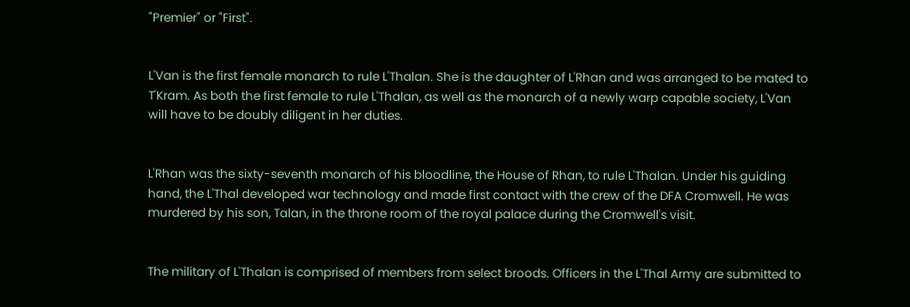"Premier" or "First".


L'Van is the first female monarch to rule L'Thalan. She is the daughter of L'Rhan and was arranged to be mated to T'Kram. As both the first female to rule L'Thalan, as well as the monarch of a newly warp capable society, L'Van will have to be doubly diligent in her duties.


L'Rhan was the sixty-seventh monarch of his bloodline, the House of Rhan, to rule L'Thalan. Under his guiding hand, the L'Thal developed war technology and made first contact with the crew of the DFA Cromwell. He was murdered by his son, Talan, in the throne room of the royal palace during the Cromwell's visit.


The military of L'Thalan is comprised of members from select broods. Officers in the L'Thal Army are submitted to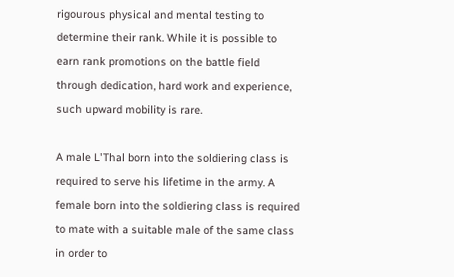rigourous physical and mental testing to determine their rank. While it is possible to earn rank promotions on the battle field through dedication, hard work and experience, such upward mobility is rare.

A male L'Thal born into the soldiering class is required to serve his lifetime in the army. A female born into the soldiering class is required to mate with a suitable male of the same class in order to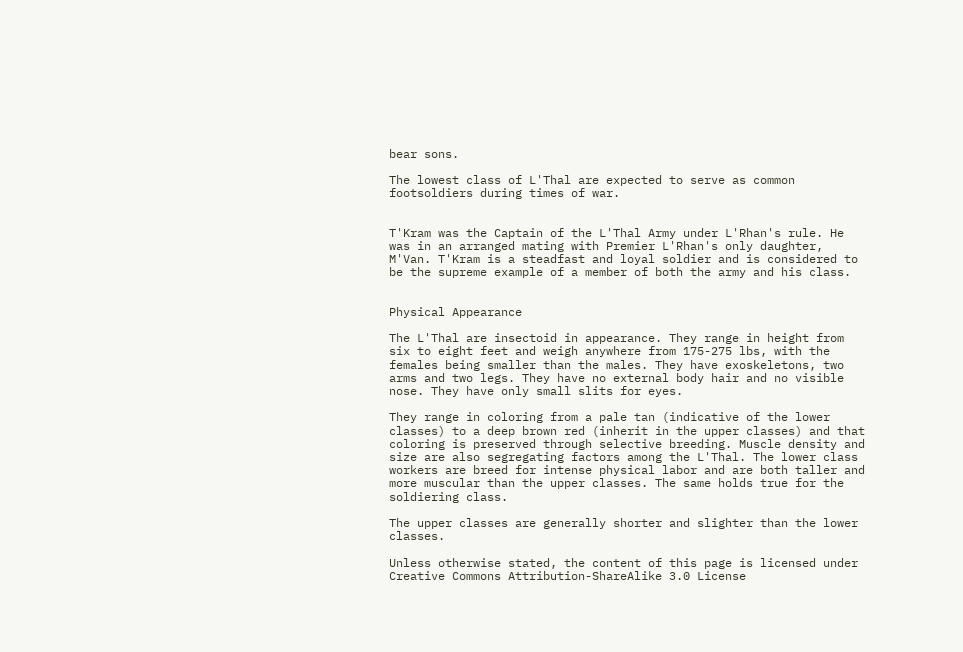bear sons.

The lowest class of L'Thal are expected to serve as common footsoldiers during times of war.


T'Kram was the Captain of the L'Thal Army under L'Rhan's rule. He was in an arranged mating with Premier L'Rhan's only daughter, M'Van. T'Kram is a steadfast and loyal soldier and is considered to be the supreme example of a member of both the army and his class.


Physical Appearance

The L'Thal are insectoid in appearance. They range in height from six to eight feet and weigh anywhere from 175-275 lbs, with the females being smaller than the males. They have exoskeletons, two arms and two legs. They have no external body hair and no visible nose. They have only small slits for eyes.

They range in coloring from a pale tan (indicative of the lower classes) to a deep brown red (inherit in the upper classes) and that coloring is preserved through selective breeding. Muscle density and size are also segregating factors among the L'Thal. The lower class workers are breed for intense physical labor and are both taller and more muscular than the upper classes. The same holds true for the soldiering class.

The upper classes are generally shorter and slighter than the lower classes.

Unless otherwise stated, the content of this page is licensed under Creative Commons Attribution-ShareAlike 3.0 License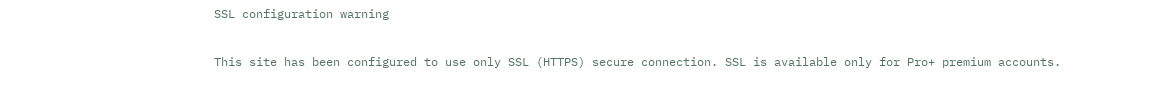SSL configuration warning

This site has been configured to use only SSL (HTTPS) secure connection. SSL is available only for Pro+ premium accounts.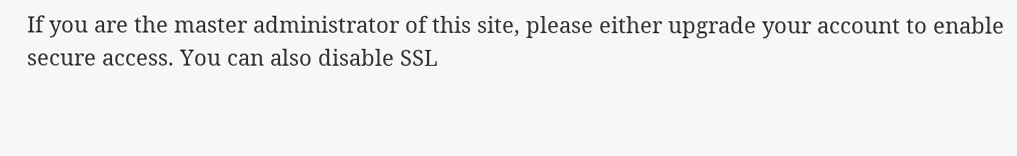If you are the master administrator of this site, please either upgrade your account to enable secure access. You can also disable SSL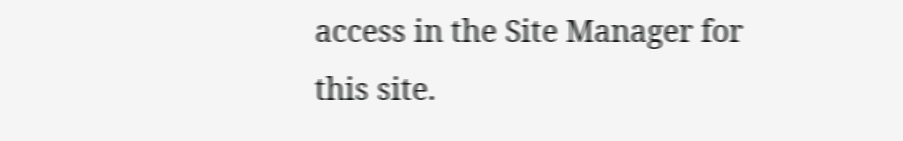access in the Site Manager for this site.